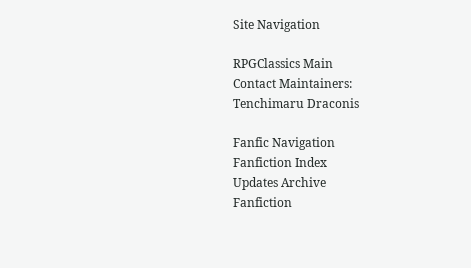Site Navigation

RPGClassics Main
Contact Maintainers:
Tenchimaru Draconis

Fanfic Navigation
Fanfiction Index
Updates Archive
Fanfiction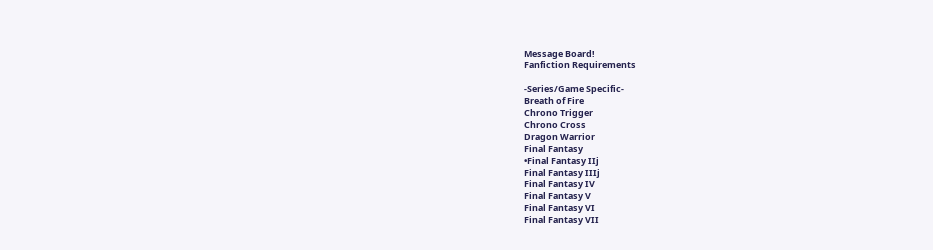Message Board!
Fanfiction Requirements

-Series/Game Specific-
Breath of Fire
Chrono Trigger
Chrono Cross
Dragon Warrior
Final Fantasy
•Final Fantasy IIj
Final Fantasy IIIj
Final Fantasy IV
Final Fantasy V
Final Fantasy VI
Final Fantasy VII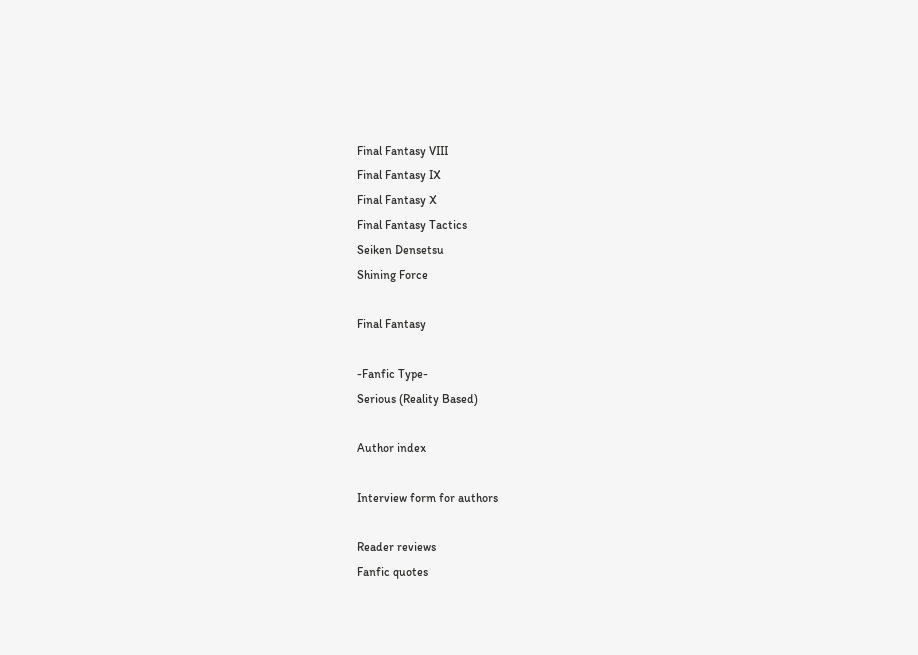Final Fantasy VIII
Final Fantasy IX
Final Fantasy X
Final Fantasy Tactics
Seiken Densetsu
Shining Force

Final Fantasy

-Fanfic Type-
Serious (Reality Based)

Author index

Interview form for authors

Reader reviews
Fanfic quotes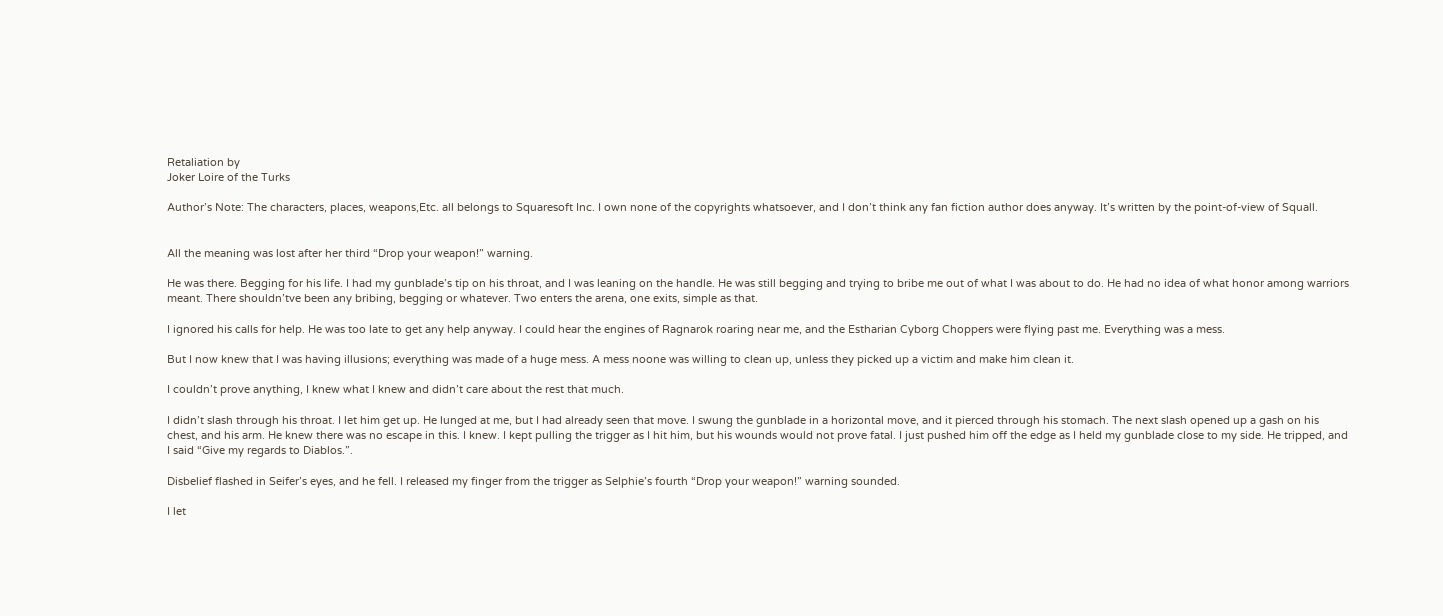Retaliation by
Joker Loire of the Turks

Author’s Note: The characters, places, weapons,Etc. all belongs to Squaresoft Inc. I own none of the copyrights whatsoever, and I don’t think any fan fiction author does anyway. It’s written by the point-of-view of Squall.


All the meaning was lost after her third “Drop your weapon!” warning.

He was there. Begging for his life. I had my gunblade’s tip on his throat, and I was leaning on the handle. He was still begging and trying to bribe me out of what I was about to do. He had no idea of what honor among warriors meant. There shouldn’tve been any bribing, begging or whatever. Two enters the arena, one exits, simple as that.

I ignored his calls for help. He was too late to get any help anyway. I could hear the engines of Ragnarok roaring near me, and the Estharian Cyborg Choppers were flying past me. Everything was a mess.

But I now knew that I was having illusions; everything was made of a huge mess. A mess noone was willing to clean up, unless they picked up a victim and make him clean it.

I couldn’t prove anything, I knew what I knew and didn’t care about the rest that much.

I didn’t slash through his throat. I let him get up. He lunged at me, but I had already seen that move. I swung the gunblade in a horizontal move, and it pierced through his stomach. The next slash opened up a gash on his chest, and his arm. He knew there was no escape in this. I knew. I kept pulling the trigger as I hit him, but his wounds would not prove fatal. I just pushed him off the edge as I held my gunblade close to my side. He tripped, and I said “Give my regards to Diablos.”.

Disbelief flashed in Seifer’s eyes, and he fell. I released my finger from the trigger as Selphie’s fourth “Drop your weapon!” warning sounded.

I let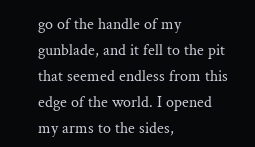go of the handle of my gunblade, and it fell to the pit that seemed endless from this edge of the world. I opened my arms to the sides,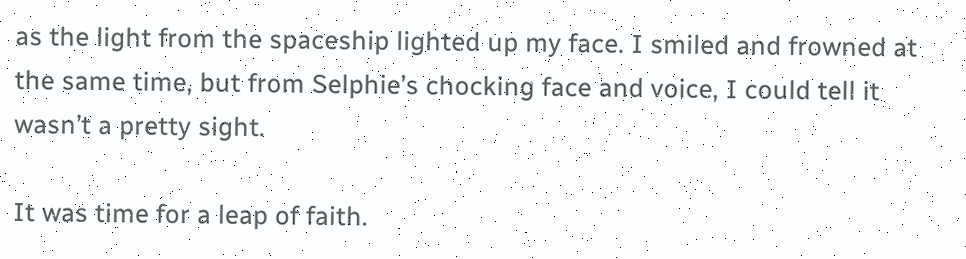as the light from the spaceship lighted up my face. I smiled and frowned at the same time, but from Selphie’s chocking face and voice, I could tell it wasn’t a pretty sight.

It was time for a leap of faith.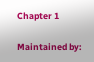Chapter 1

Maintained by: